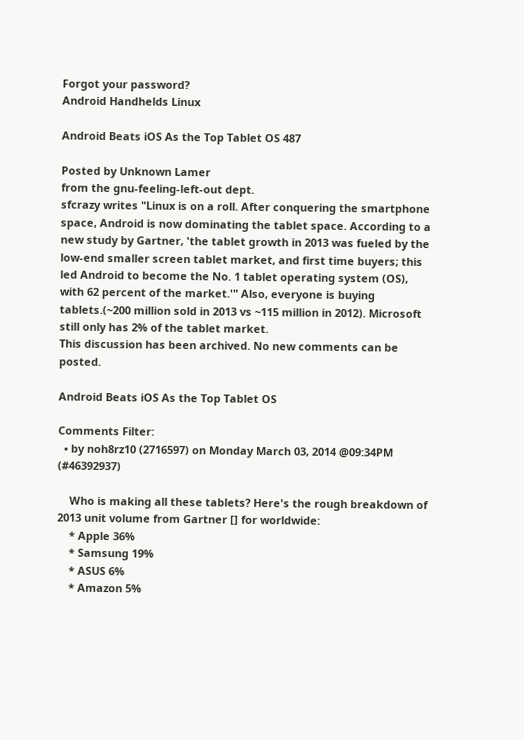Forgot your password?
Android Handhelds Linux

Android Beats iOS As the Top Tablet OS 487

Posted by Unknown Lamer
from the gnu-feeling-left-out dept.
sfcrazy writes "Linux is on a roll. After conquering the smartphone space, Android is now dominating the tablet space. According to a new study by Gartner, 'the tablet growth in 2013 was fueled by the low-end smaller screen tablet market, and first time buyers; this led Android to become the No. 1 tablet operating system (OS), with 62 percent of the market.'" Also, everyone is buying tablets.(~200 million sold in 2013 vs ~115 million in 2012). Microsoft still only has 2% of the tablet market.
This discussion has been archived. No new comments can be posted.

Android Beats iOS As the Top Tablet OS

Comments Filter:
  • by noh8rz10 (2716597) on Monday March 03, 2014 @09:34PM (#46392937)

    Who is making all these tablets? Here's the rough breakdown of 2013 unit volume from Gartner [] for worldwide:
    * Apple 36%
    * Samsung 19%
    * ASUS 6%
    * Amazon 5%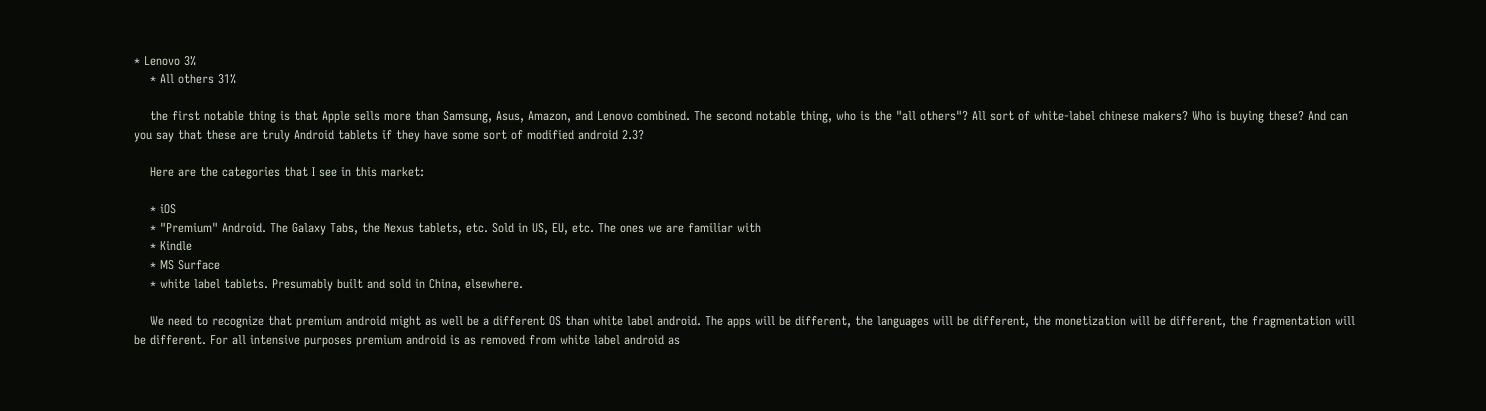* Lenovo 3%
    * All others 31%

    the first notable thing is that Apple sells more than Samsung, Asus, Amazon, and Lenovo combined. The second notable thing, who is the "all others"? All sort of white-label chinese makers? Who is buying these? And can you say that these are truly Android tablets if they have some sort of modified android 2.3?

    Here are the categories that I see in this market:

    * iOS
    * "Premium" Android. The Galaxy Tabs, the Nexus tablets, etc. Sold in US, EU, etc. The ones we are familiar with
    * Kindle
    * MS Surface
    * white label tablets. Presumably built and sold in China, elsewhere.

    We need to recognize that premium android might as well be a different OS than white label android. The apps will be different, the languages will be different, the monetization will be different, the fragmentation will be different. For all intensive purposes premium android is as removed from white label android as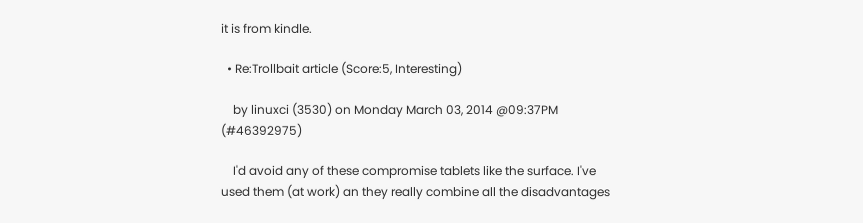it is from kindle.

  • Re:Trollbait article (Score:5, Interesting)

    by linuxci (3530) on Monday March 03, 2014 @09:37PM (#46392975)

    I'd avoid any of these compromise tablets like the surface. I've used them (at work) an they really combine all the disadvantages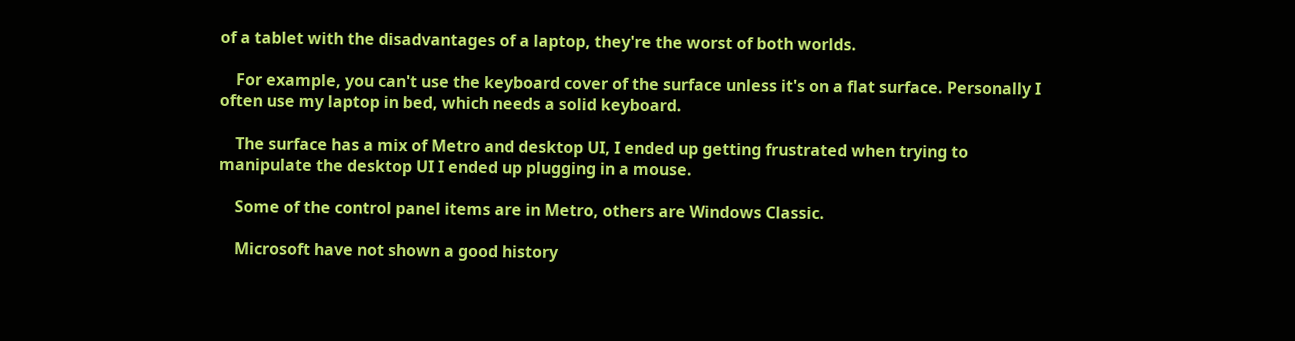of a tablet with the disadvantages of a laptop, they're the worst of both worlds.

    For example, you can't use the keyboard cover of the surface unless it's on a flat surface. Personally I often use my laptop in bed, which needs a solid keyboard.

    The surface has a mix of Metro and desktop UI, I ended up getting frustrated when trying to manipulate the desktop UI I ended up plugging in a mouse.

    Some of the control panel items are in Metro, others are Windows Classic.

    Microsoft have not shown a good history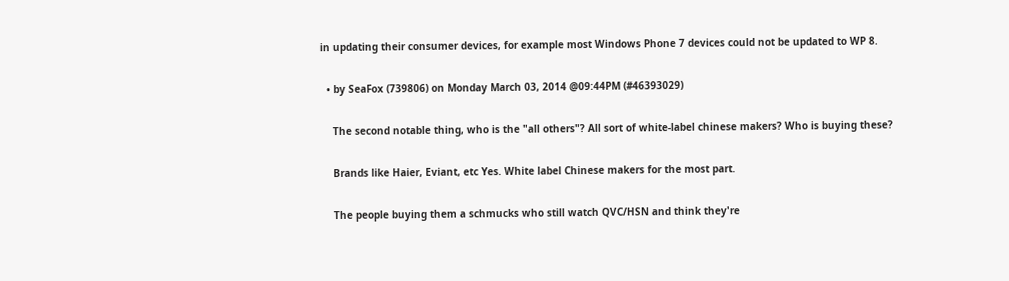in updating their consumer devices, for example most Windows Phone 7 devices could not be updated to WP 8.

  • by SeaFox (739806) on Monday March 03, 2014 @09:44PM (#46393029)

    The second notable thing, who is the "all others"? All sort of white-label chinese makers? Who is buying these?

    Brands like Haier, Eviant, etc Yes. White label Chinese makers for the most part.

    The people buying them a schmucks who still watch QVC/HSN and think they're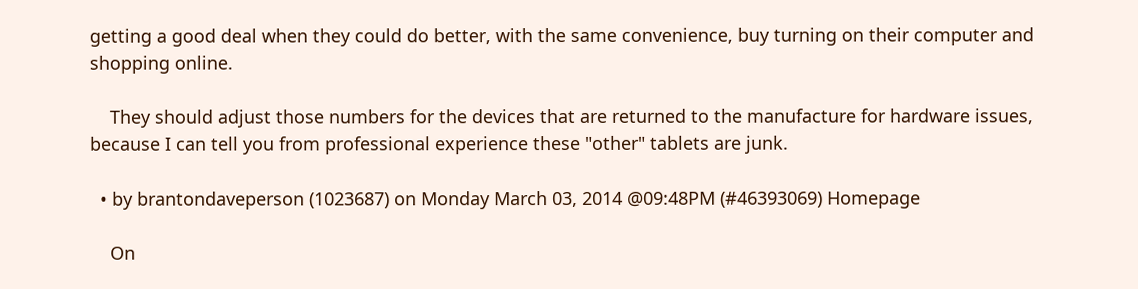getting a good deal when they could do better, with the same convenience, buy turning on their computer and shopping online.

    They should adjust those numbers for the devices that are returned to the manufacture for hardware issues, because I can tell you from professional experience these "other" tablets are junk.

  • by brantondaveperson (1023687) on Monday March 03, 2014 @09:48PM (#46393069) Homepage

    On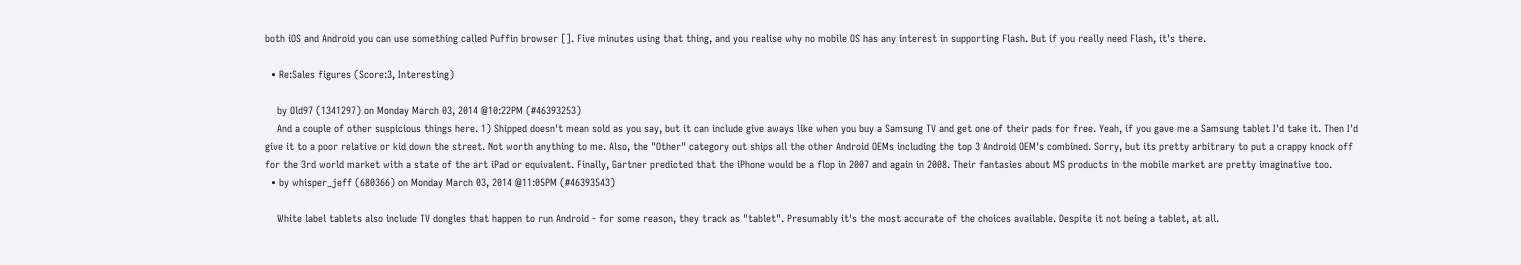both iOS and Android you can use something called Puffin browser []. Five minutes using that thing, and you realise why no mobile OS has any interest in supporting Flash. But if you really need Flash, it's there.

  • Re:Sales figures (Score:3, Interesting)

    by Old97 (1341297) on Monday March 03, 2014 @10:22PM (#46393253)
    And a couple of other suspicious things here. 1) Shipped doesn't mean sold as you say, but it can include give aways like when you buy a Samsung TV and get one of their pads for free. Yeah, if you gave me a Samsung tablet I'd take it. Then I'd give it to a poor relative or kid down the street. Not worth anything to me. Also, the "Other" category out ships all the other Android OEMs including the top 3 Android OEM's combined. Sorry, but its pretty arbitrary to put a crappy knock off for the 3rd world market with a state of the art iPad or equivalent. Finally, Gartner predicted that the iPhone would be a flop in 2007 and again in 2008. Their fantasies about MS products in the mobile market are pretty imaginative too.
  • by whisper_jeff (680366) on Monday March 03, 2014 @11:05PM (#46393543)

    White label tablets also include TV dongles that happen to run Android - for some reason, they track as "tablet". Presumably it's the most accurate of the choices available. Despite it not being a tablet, at all.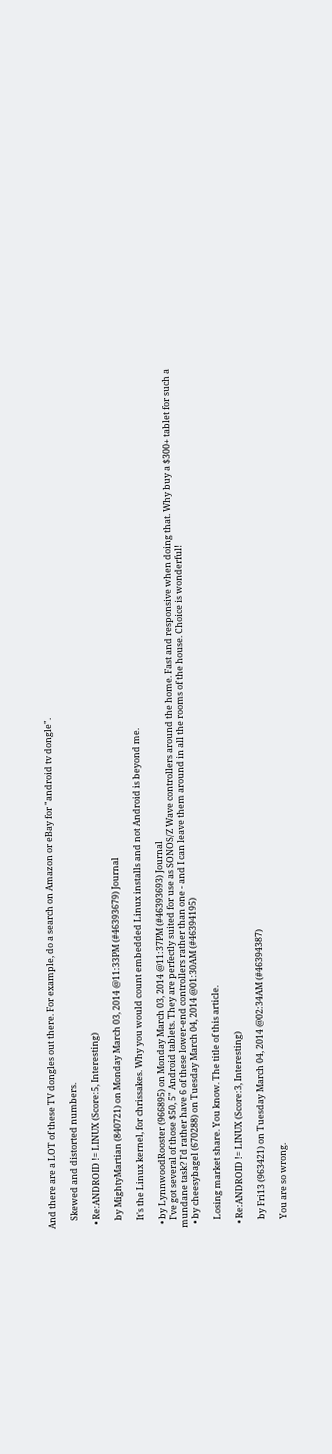And there are a LOT of these TV dongles out there. For example, do a search on Amazon or eBay for "android tv dongle".

    Skewed and distorted numbers.

  • Re:ANDROID != LINUX (Score:5, Interesting)

    by MightyMartian (840721) on Monday March 03, 2014 @11:33PM (#46393679) Journal

    It's the Linux kernel, for chrissakes. Why you would count embedded Linux installs and not Android is beyond me.

  • by LynnwoodRooster (966895) on Monday March 03, 2014 @11:37PM (#46393693) Journal
    I've got several of those $50, 5" Android tablets. They are perfectly suited for use as SONOS/Z Wave controllers around the home. Fast and responsive when doing that. Why buy a $300+ tablet for such a mundane task? I'd rather have 6 of these lower-end controllers rather than one - and I can leave them around in all the rooms of the house. Choice is wonderful!
  • by cheesybagel (670288) on Tuesday March 04, 2014 @01:30AM (#46394195)

    Losing market share. You know. The title of this article.

  • Re:ANDROID != LINUX (Score:3, Interesting)

    by Fri13 (963421) on Tuesday March 04, 2014 @02:34AM (#46394387)

    You are so wrong.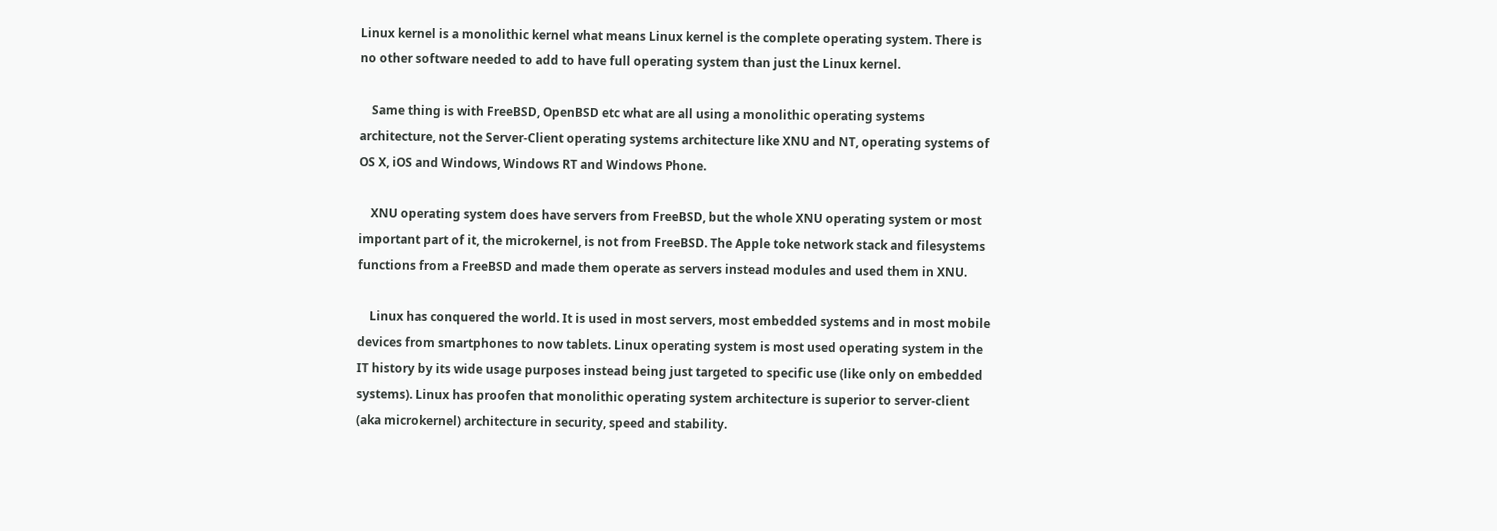Linux kernel is a monolithic kernel what means Linux kernel is the complete operating system. There is no other software needed to add to have full operating system than just the Linux kernel.

    Same thing is with FreeBSD, OpenBSD etc what are all using a monolithic operating systems architecture, not the Server-Client operating systems architecture like XNU and NT, operating systems of OS X, iOS and Windows, Windows RT and Windows Phone.

    XNU operating system does have servers from FreeBSD, but the whole XNU operating system or most important part of it, the microkernel, is not from FreeBSD. The Apple toke network stack and filesystems functions from a FreeBSD and made them operate as servers instead modules and used them in XNU.

    Linux has conquered the world. It is used in most servers, most embedded systems and in most mobile devices from smartphones to now tablets. Linux operating system is most used operating system in the IT history by its wide usage purposes instead being just targeted to specific use (like only on embedded systems). Linux has proofen that monolithic operating system architecture is superior to server-client (aka microkernel) architecture in security, speed and stability.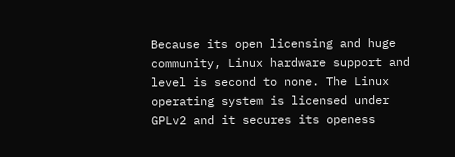Because its open licensing and huge community, Linux hardware support and level is second to none. The Linux operating system is licensed under GPLv2 and it secures its openess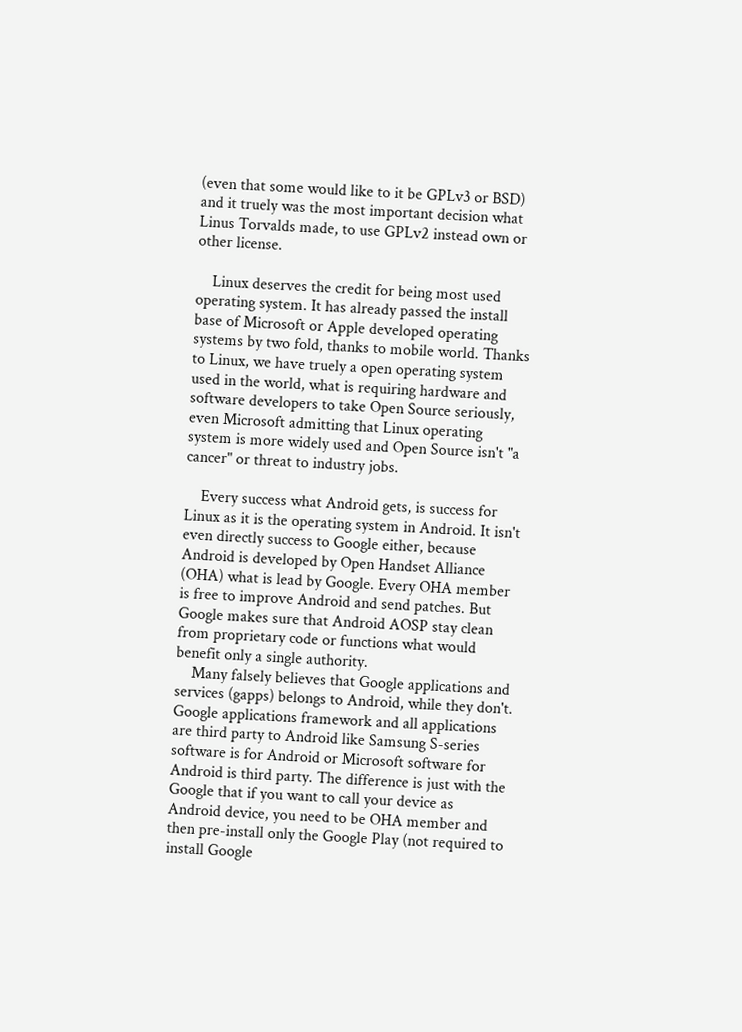(even that some would like to it be GPLv3 or BSD) and it truely was the most important decision what Linus Torvalds made, to use GPLv2 instead own or other license.

    Linux deserves the credit for being most used operating system. It has already passed the install base of Microsoft or Apple developed operating systems by two fold, thanks to mobile world. Thanks to Linux, we have truely a open operating system used in the world, what is requiring hardware and software developers to take Open Source seriously, even Microsoft admitting that Linux operating system is more widely used and Open Source isn't "a cancer" or threat to industry jobs.

    Every success what Android gets, is success for Linux as it is the operating system in Android. It isn't even directly success to Google either, because Android is developed by Open Handset Alliance (OHA) what is lead by Google. Every OHA member is free to improve Android and send patches. But Google makes sure that Android AOSP stay clean from proprietary code or functions what would benefit only a single authority.
    Many falsely believes that Google applications and services (gapps) belongs to Android, while they don't. Google applications framework and all applications are third party to Android like Samsung S-series software is for Android or Microsoft software for Android is third party. The difference is just with the Google that if you want to call your device as Android device, you need to be OHA member and then pre-install only the Google Play (not required to install Google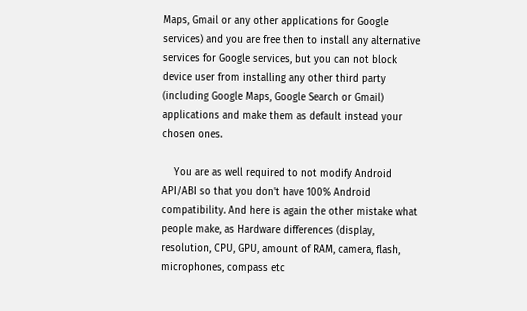Maps, Gmail or any other applications for Google services) and you are free then to install any alternative services for Google services, but you can not block device user from installing any other third party (including Google Maps, Google Search or Gmail) applications and make them as default instead your chosen ones.

    You are as well required to not modify Android API/ABI so that you don't have 100% Android compatibility. And here is again the other mistake what people make, as Hardware differences (display, resolution, CPU, GPU, amount of RAM, camera, flash, microphones, compass etc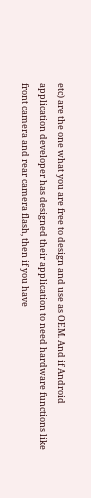etc) are the one what you are free to design and use as OEM. And if Android application developer has designed their application to need hardware functions like front camera and rear camera flash, then if you have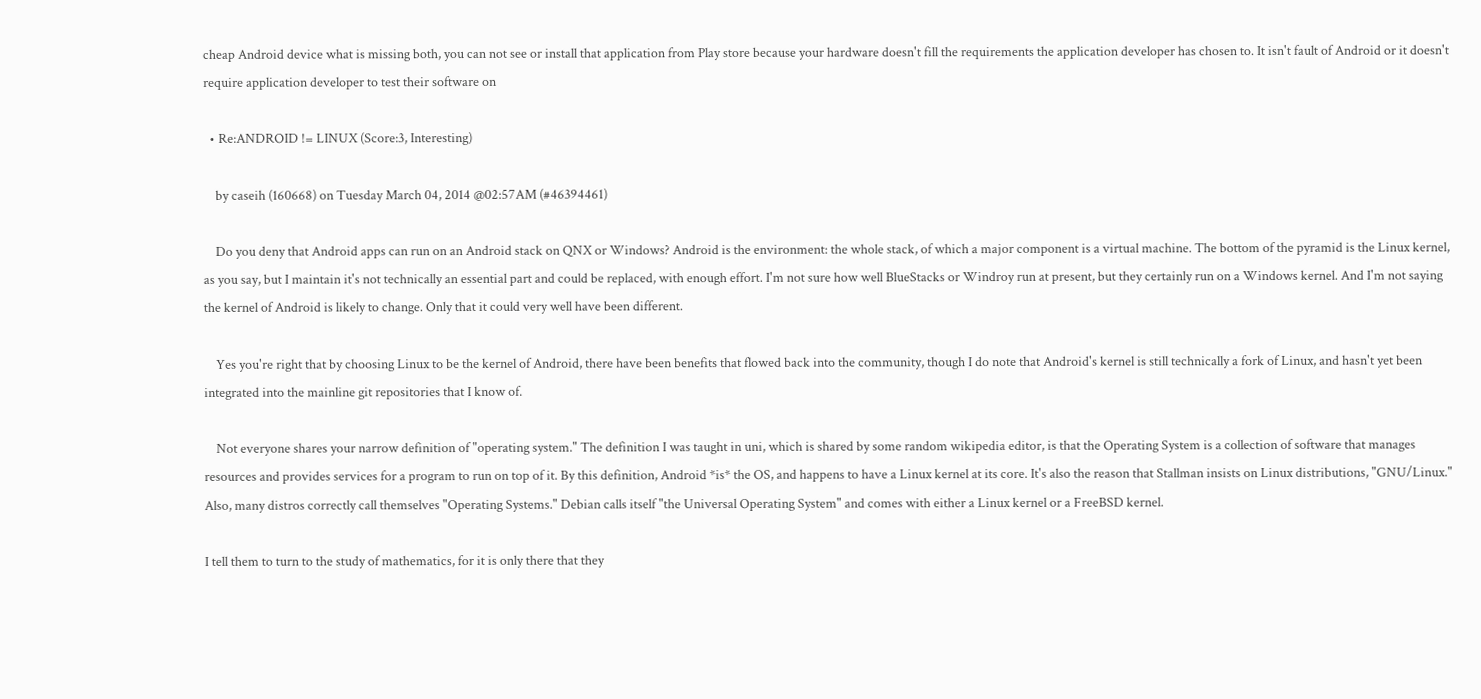cheap Android device what is missing both, you can not see or install that application from Play store because your hardware doesn't fill the requirements the application developer has chosen to. It isn't fault of Android or it doesn't require application developer to test their software on

  • Re:ANDROID != LINUX (Score:3, Interesting)

    by caseih (160668) on Tuesday March 04, 2014 @02:57AM (#46394461)

    Do you deny that Android apps can run on an Android stack on QNX or Windows? Android is the environment: the whole stack, of which a major component is a virtual machine. The bottom of the pyramid is the Linux kernel, as you say, but I maintain it's not technically an essential part and could be replaced, with enough effort. I'm not sure how well BlueStacks or Windroy run at present, but they certainly run on a Windows kernel. And I'm not saying the kernel of Android is likely to change. Only that it could very well have been different.

    Yes you're right that by choosing Linux to be the kernel of Android, there have been benefits that flowed back into the community, though I do note that Android's kernel is still technically a fork of Linux, and hasn't yet been integrated into the mainline git repositories that I know of.

    Not everyone shares your narrow definition of "operating system." The definition I was taught in uni, which is shared by some random wikipedia editor, is that the Operating System is a collection of software that manages resources and provides services for a program to run on top of it. By this definition, Android *is* the OS, and happens to have a Linux kernel at its core. It's also the reason that Stallman insists on Linux distributions, "GNU/Linux." Also, many distros correctly call themselves "Operating Systems." Debian calls itself "the Universal Operating System" and comes with either a Linux kernel or a FreeBSD kernel.

I tell them to turn to the study of mathematics, for it is only there that they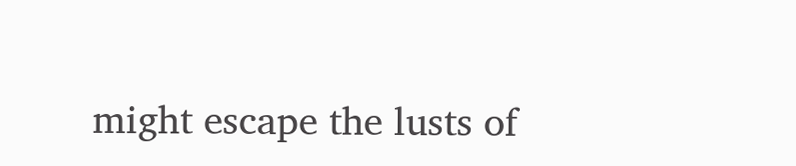might escape the lusts of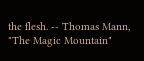the flesh. -- Thomas Mann, "The Magic Mountain"